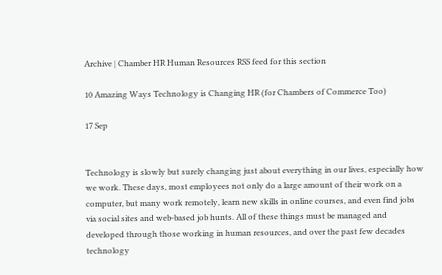Archive | Chamber HR Human Resources RSS feed for this section

10 Amazing Ways Technology is Changing HR (for Chambers of Commerce Too)

17 Sep


Technology is slowly but surely changing just about everything in our lives, especially how we work. These days, most employees not only do a large amount of their work on a computer, but many work remotely, learn new skills in online courses, and even find jobs via social sites and web-based job hunts. All of these things must be managed and developed through those working in human resources, and over the past few decades technology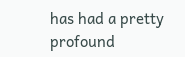has had a pretty profound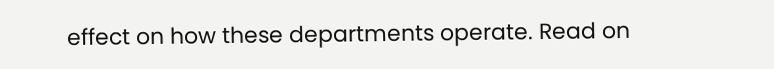effect on how these departments operate. Read on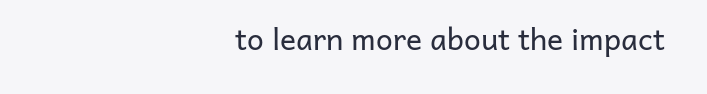to learn more about the impact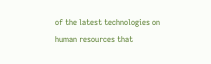of the latest technologies on human resources that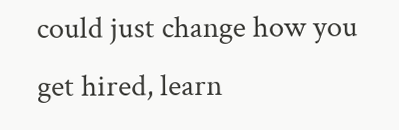could just change how you get hired, learn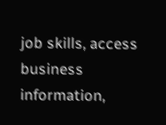job skills, access business information,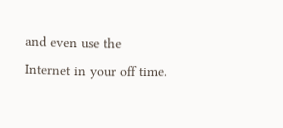and even use the Internet in your off time.